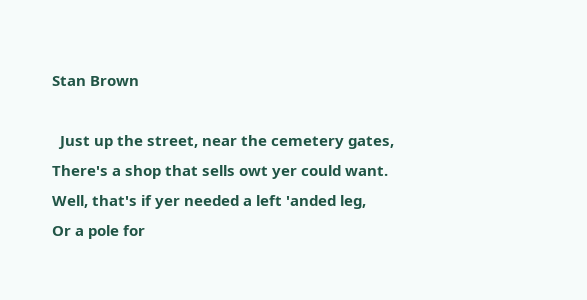Stan Brown

  Just up the street, near the cemetery gates,
There's a shop that sells owt yer could want.
Well, that's if yer needed a left 'anded leg,
Or a pole for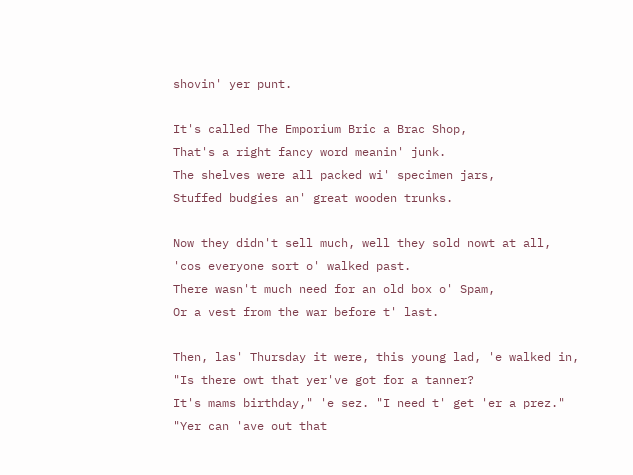shovin' yer punt.

It's called The Emporium Bric a Brac Shop,
That's a right fancy word meanin' junk.
The shelves were all packed wi' specimen jars,
Stuffed budgies an' great wooden trunks.

Now they didn't sell much, well they sold nowt at all,
'cos everyone sort o' walked past.
There wasn't much need for an old box o' Spam,
Or a vest from the war before t' last.

Then, las' Thursday it were, this young lad, 'e walked in,
"Is there owt that yer've got for a tanner?
It's mams birthday," 'e sez. "I need t' get 'er a prez."
"Yer can 'ave out that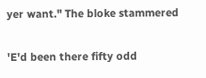yer want." The bloke stammered

'E'd been there fifty odd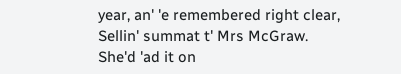year, an' 'e remembered right clear,
Sellin' summat t' Mrs McGraw.
She'd 'ad it on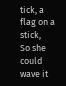tick, a flag on a stick,
So she could wave it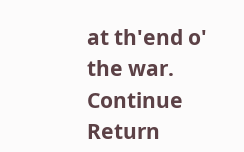at th'end o' the war.
Continue Return